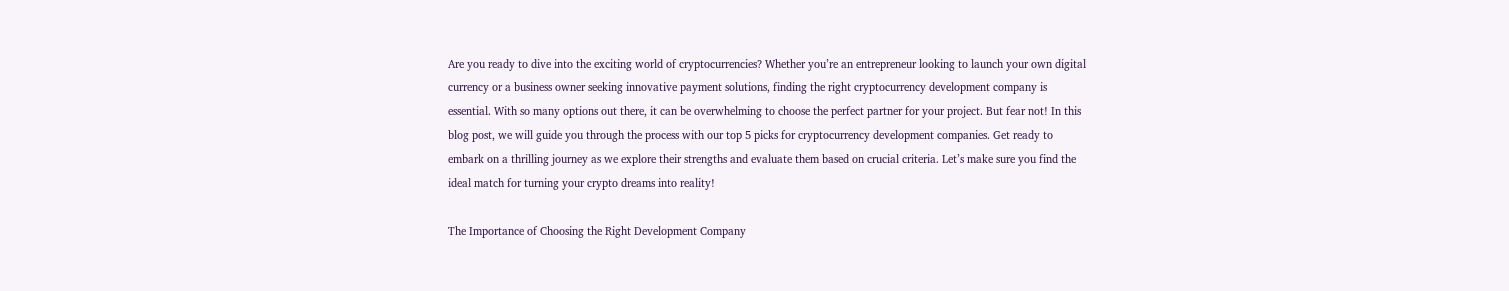Are you ready to dive into the exciting world of cryptocurrencies? Whether you’re an entrepreneur looking to launch your own digital currency or a business owner seeking innovative payment solutions, finding the right cryptocurrency development company is essential. With so many options out there, it can be overwhelming to choose the perfect partner for your project. But fear not! In this blog post, we will guide you through the process with our top 5 picks for cryptocurrency development companies. Get ready to embark on a thrilling journey as we explore their strengths and evaluate them based on crucial criteria. Let’s make sure you find the ideal match for turning your crypto dreams into reality!

The Importance of Choosing the Right Development Company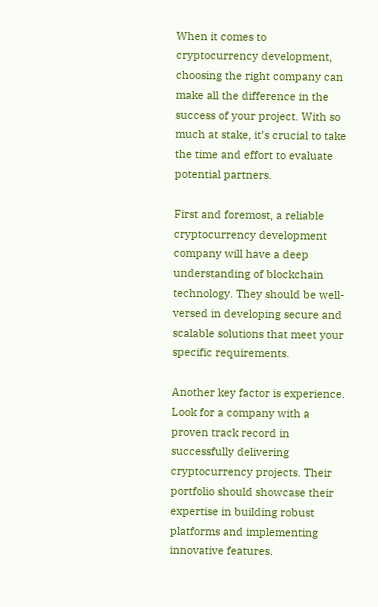When it comes to cryptocurrency development, choosing the right company can make all the difference in the success of your project. With so much at stake, it’s crucial to take the time and effort to evaluate potential partners.

First and foremost, a reliable cryptocurrency development company will have a deep understanding of blockchain technology. They should be well-versed in developing secure and scalable solutions that meet your specific requirements.

Another key factor is experience. Look for a company with a proven track record in successfully delivering cryptocurrency projects. Their portfolio should showcase their expertise in building robust platforms and implementing innovative features.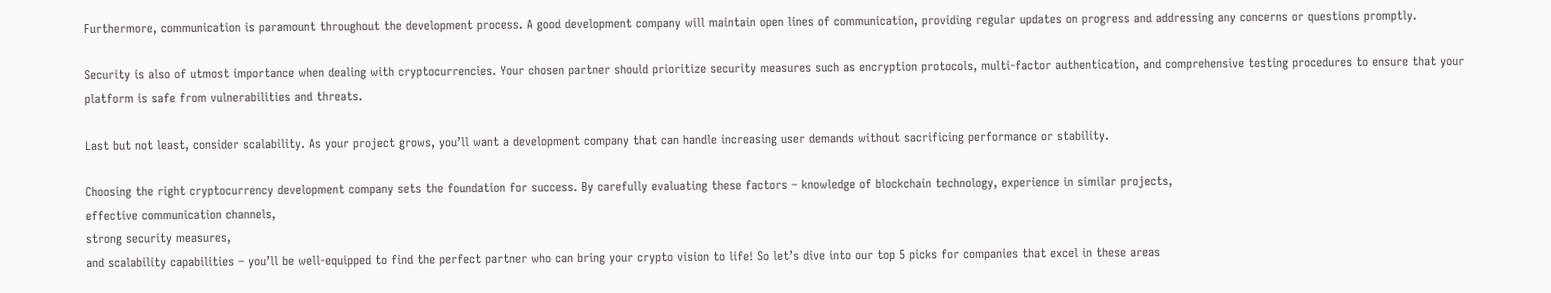Furthermore, communication is paramount throughout the development process. A good development company will maintain open lines of communication, providing regular updates on progress and addressing any concerns or questions promptly.

Security is also of utmost importance when dealing with cryptocurrencies. Your chosen partner should prioritize security measures such as encryption protocols, multi-factor authentication, and comprehensive testing procedures to ensure that your platform is safe from vulnerabilities and threats.

Last but not least, consider scalability. As your project grows, you’ll want a development company that can handle increasing user demands without sacrificing performance or stability.

Choosing the right cryptocurrency development company sets the foundation for success. By carefully evaluating these factors – knowledge of blockchain technology, experience in similar projects,
effective communication channels,
strong security measures,
and scalability capabilities – you’ll be well-equipped to find the perfect partner who can bring your crypto vision to life! So let’s dive into our top 5 picks for companies that excel in these areas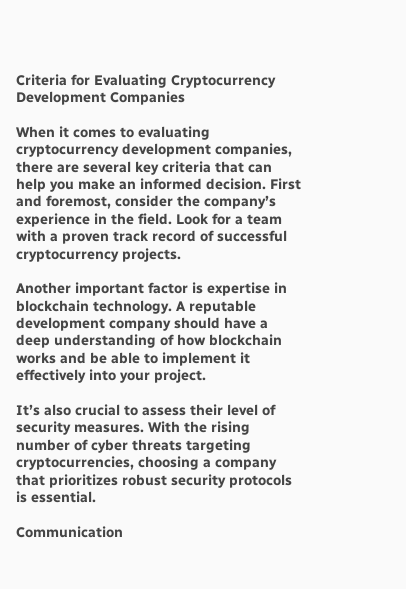Criteria for Evaluating Cryptocurrency Development Companies

When it comes to evaluating cryptocurrency development companies, there are several key criteria that can help you make an informed decision. First and foremost, consider the company’s experience in the field. Look for a team with a proven track record of successful cryptocurrency projects.

Another important factor is expertise in blockchain technology. A reputable development company should have a deep understanding of how blockchain works and be able to implement it effectively into your project.

It’s also crucial to assess their level of security measures. With the rising number of cyber threats targeting cryptocurrencies, choosing a company that prioritizes robust security protocols is essential.

Communication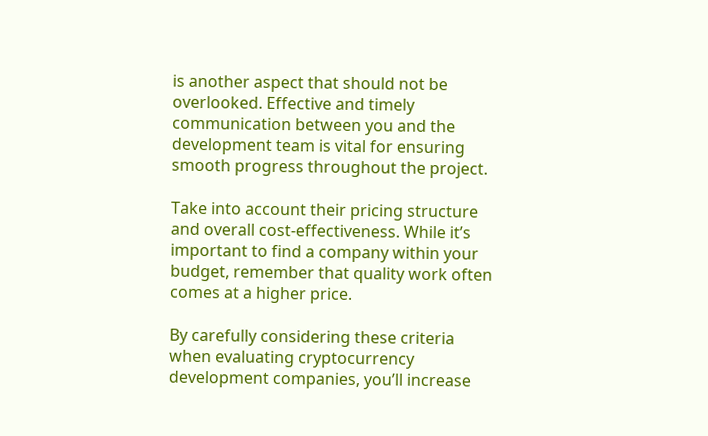is another aspect that should not be overlooked. Effective and timely communication between you and the development team is vital for ensuring smooth progress throughout the project.

Take into account their pricing structure and overall cost-effectiveness. While it’s important to find a company within your budget, remember that quality work often comes at a higher price.

By carefully considering these criteria when evaluating cryptocurrency development companies, you’ll increase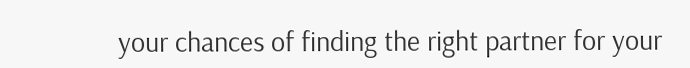your chances of finding the right partner for your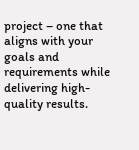project – one that aligns with your goals and requirements while delivering high-quality results.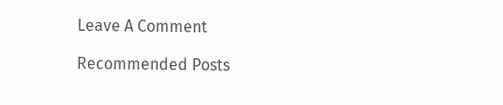Leave A Comment

Recommended Posts